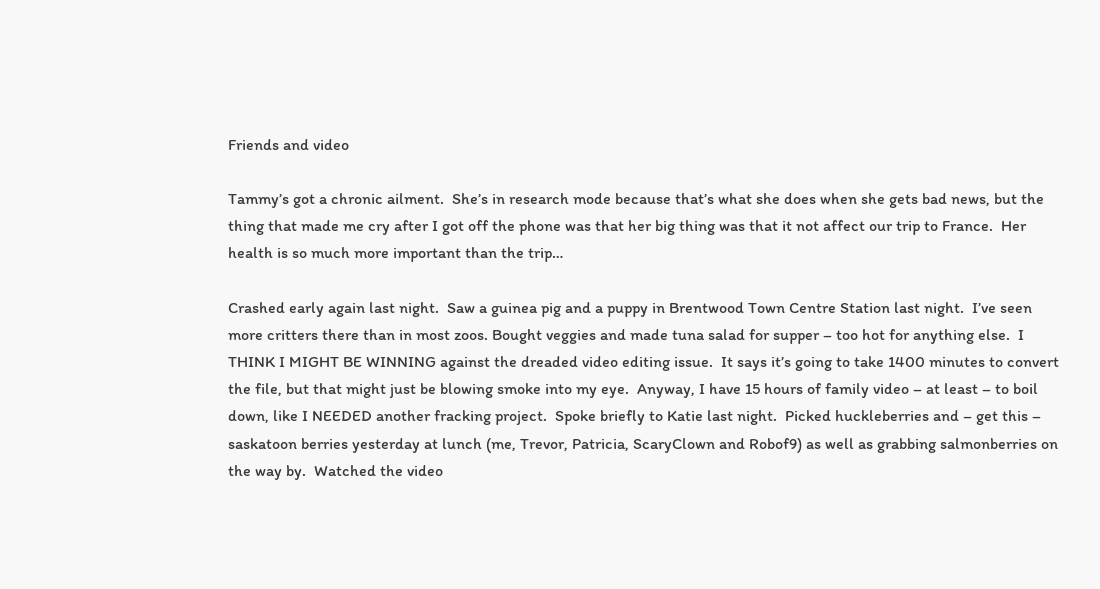Friends and video

Tammy’s got a chronic ailment.  She’s in research mode because that’s what she does when she gets bad news, but the thing that made me cry after I got off the phone was that her big thing was that it not affect our trip to France.  Her health is so much more important than the trip…

Crashed early again last night.  Saw a guinea pig and a puppy in Brentwood Town Centre Station last night.  I’ve seen more critters there than in most zoos. Bought veggies and made tuna salad for supper – too hot for anything else.  I THINK I MIGHT BE WINNING against the dreaded video editing issue.  It says it’s going to take 1400 minutes to convert the file, but that might just be blowing smoke into my eye.  Anyway, I have 15 hours of family video – at least – to boil down, like I NEEDED another fracking project.  Spoke briefly to Katie last night.  Picked huckleberries and – get this – saskatoon berries yesterday at lunch (me, Trevor, Patricia, ScaryClown and Robof9) as well as grabbing salmonberries on the way by.  Watched the video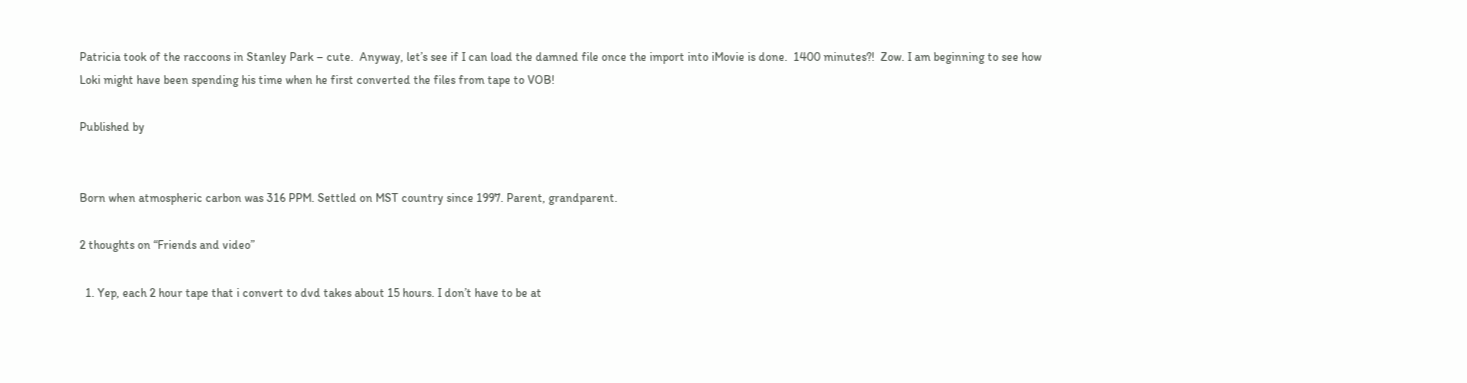Patricia took of the raccoons in Stanley Park – cute.  Anyway, let’s see if I can load the damned file once the import into iMovie is done.  1400 minutes?!  Zow. I am beginning to see how Loki might have been spending his time when he first converted the files from tape to VOB!

Published by


Born when atmospheric carbon was 316 PPM. Settled on MST country since 1997. Parent, grandparent.

2 thoughts on “Friends and video”

  1. Yep, each 2 hour tape that i convert to dvd takes about 15 hours. I don’t have to be at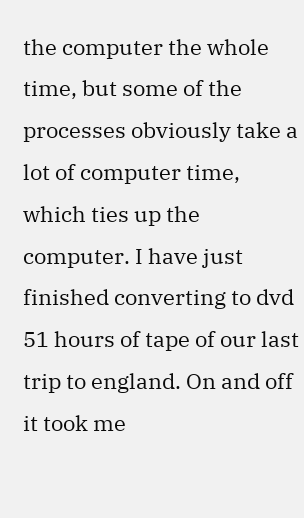the computer the whole time, but some of the processes obviously take a lot of computer time, which ties up the computer. I have just finished converting to dvd 51 hours of tape of our last trip to england. On and off it took me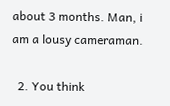about 3 months. Man, i am a lousy cameraman.

  2. You think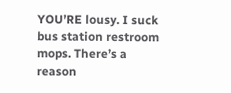YOU’RE lousy. I suck bus station restroom mops. There’s a reason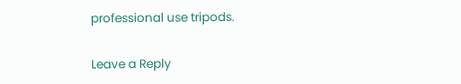professional use tripods.

Leave a Reply